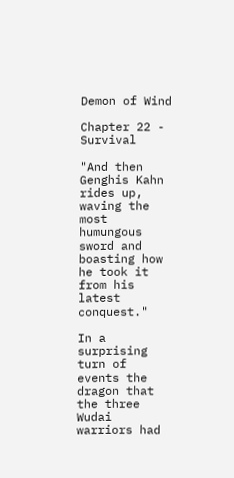Demon of Wind

Chapter 22 - Survival

"And then Genghis Kahn rides up, waving the most humungous sword and boasting how he took it from his latest conquest."

In a surprising turn of events the dragon that the three Wudai warriors had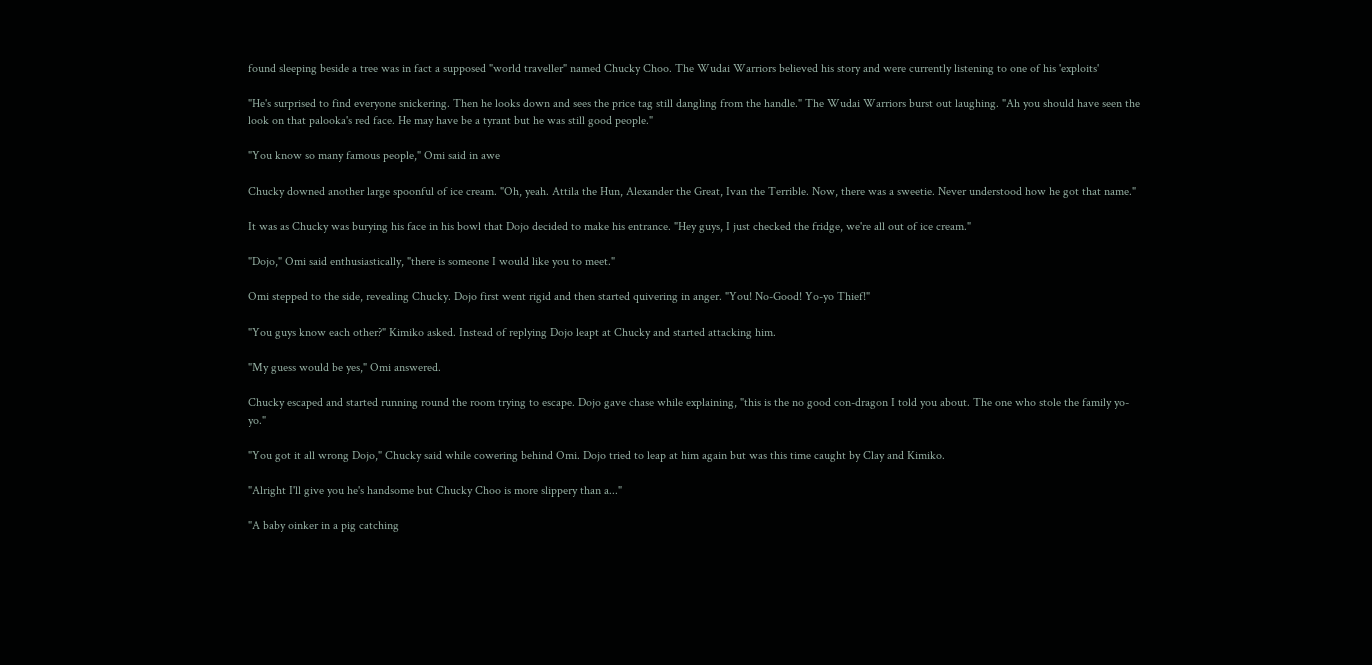found sleeping beside a tree was in fact a supposed "world traveller" named Chucky Choo. The Wudai Warriors believed his story and were currently listening to one of his 'exploits'

"He's surprised to find everyone snickering. Then he looks down and sees the price tag still dangling from the handle." The Wudai Warriors burst out laughing. "Ah you should have seen the look on that palooka's red face. He may have be a tyrant but he was still good people."

"You know so many famous people," Omi said in awe

Chucky downed another large spoonful of ice cream. "Oh, yeah. Attila the Hun, Alexander the Great, Ivan the Terrible. Now, there was a sweetie. Never understood how he got that name."

It was as Chucky was burying his face in his bowl that Dojo decided to make his entrance. "Hey guys, I just checked the fridge, we're all out of ice cream."

"Dojo," Omi said enthusiastically, "there is someone I would like you to meet."

Omi stepped to the side, revealing Chucky. Dojo first went rigid and then started quivering in anger. "You! No-Good! Yo-yo Thief!"

"You guys know each other?" Kimiko asked. Instead of replying Dojo leapt at Chucky and started attacking him.

"My guess would be yes," Omi answered.

Chucky escaped and started running round the room trying to escape. Dojo gave chase while explaining, "this is the no good con-dragon I told you about. The one who stole the family yo-yo."

"You got it all wrong Dojo," Chucky said while cowering behind Omi. Dojo tried to leap at him again but was this time caught by Clay and Kimiko.

"Alright I'll give you he's handsome but Chucky Choo is more slippery than a..."

"A baby oinker in a pig catching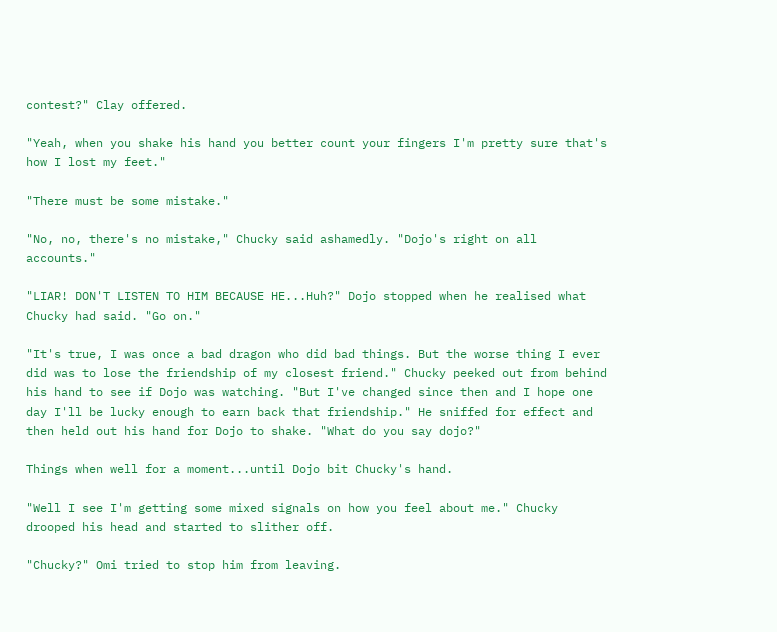contest?" Clay offered.

"Yeah, when you shake his hand you better count your fingers I'm pretty sure that's how I lost my feet."

"There must be some mistake."

"No, no, there's no mistake," Chucky said ashamedly. "Dojo's right on all accounts."

"LIAR! DON'T LISTEN TO HIM BECAUSE HE...Huh?" Dojo stopped when he realised what Chucky had said. "Go on."

"It's true, I was once a bad dragon who did bad things. But the worse thing I ever did was to lose the friendship of my closest friend." Chucky peeked out from behind his hand to see if Dojo was watching. "But I've changed since then and I hope one day I'll be lucky enough to earn back that friendship." He sniffed for effect and then held out his hand for Dojo to shake. "What do you say dojo?"

Things when well for a moment...until Dojo bit Chucky's hand.

"Well I see I'm getting some mixed signals on how you feel about me." Chucky drooped his head and started to slither off.

"Chucky?" Omi tried to stop him from leaving.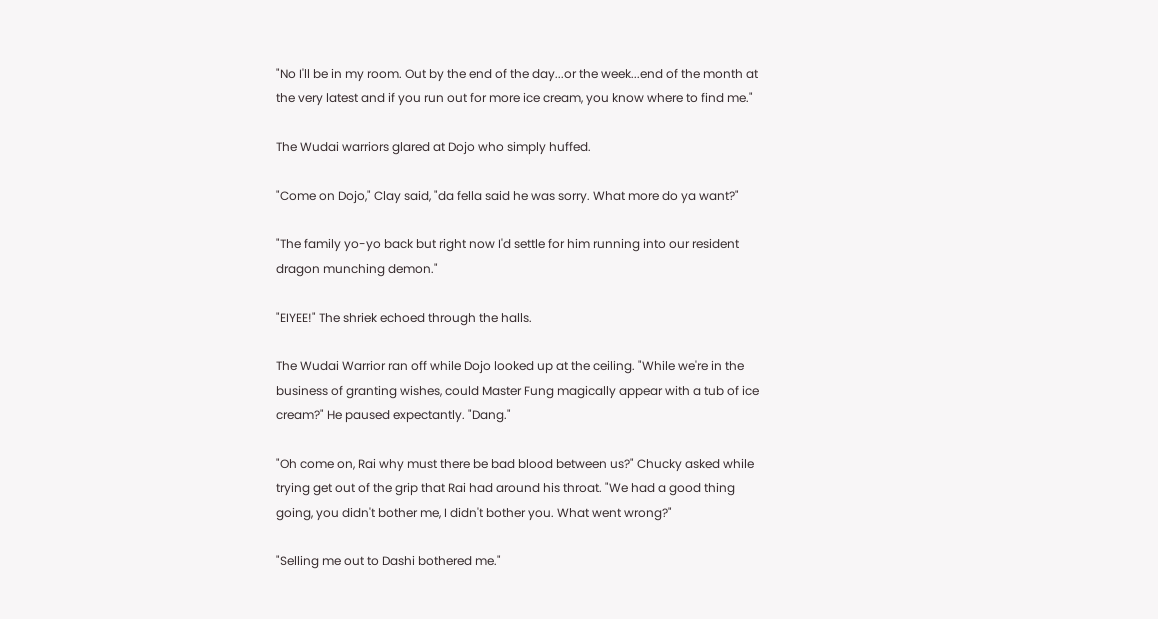"No I'll be in my room. Out by the end of the day...or the week...end of the month at the very latest and if you run out for more ice cream, you know where to find me."

The Wudai warriors glared at Dojo who simply huffed.

"Come on Dojo," Clay said, "da fella said he was sorry. What more do ya want?"

"The family yo-yo back but right now I'd settle for him running into our resident dragon munching demon."

"EIYEE!" The shriek echoed through the halls.

The Wudai Warrior ran off while Dojo looked up at the ceiling. "While we're in the business of granting wishes, could Master Fung magically appear with a tub of ice cream?" He paused expectantly. "Dang."

"Oh come on, Rai why must there be bad blood between us?" Chucky asked while trying get out of the grip that Rai had around his throat. "We had a good thing going, you didn't bother me, I didn't bother you. What went wrong?"

"Selling me out to Dashi bothered me."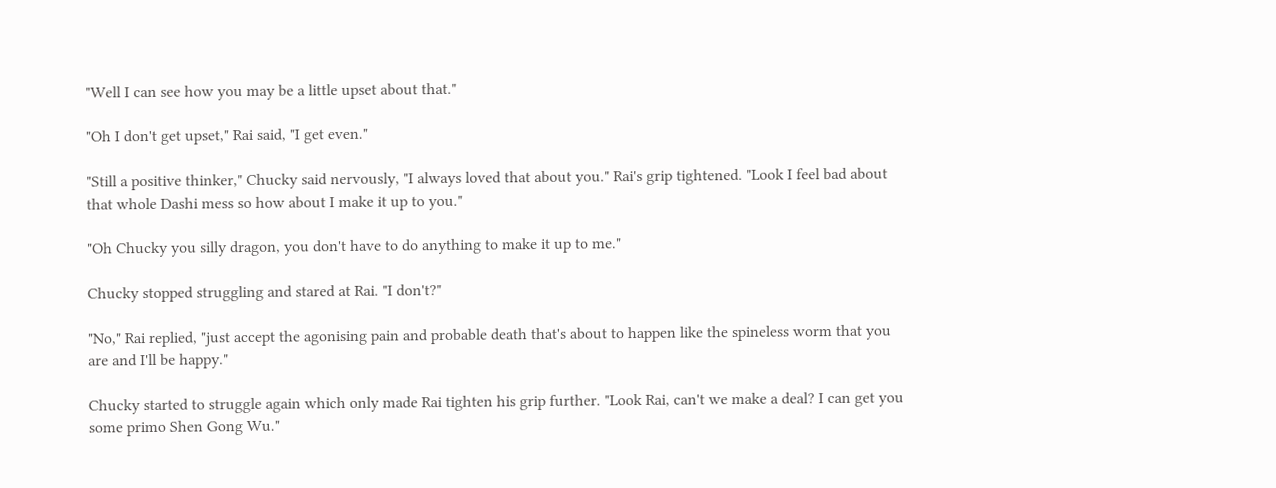"Well I can see how you may be a little upset about that."

"Oh I don't get upset," Rai said, "I get even."

"Still a positive thinker," Chucky said nervously, "I always loved that about you." Rai's grip tightened. "Look I feel bad about that whole Dashi mess so how about I make it up to you."

"Oh Chucky you silly dragon, you don't have to do anything to make it up to me."

Chucky stopped struggling and stared at Rai. "I don't?"

"No," Rai replied, "just accept the agonising pain and probable death that's about to happen like the spineless worm that you are and I'll be happy."

Chucky started to struggle again which only made Rai tighten his grip further. "Look Rai, can't we make a deal? I can get you some primo Shen Gong Wu."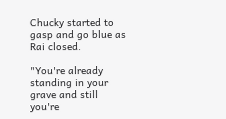Chucky started to gasp and go blue as Rai closed.

"You're already standing in your grave and still you're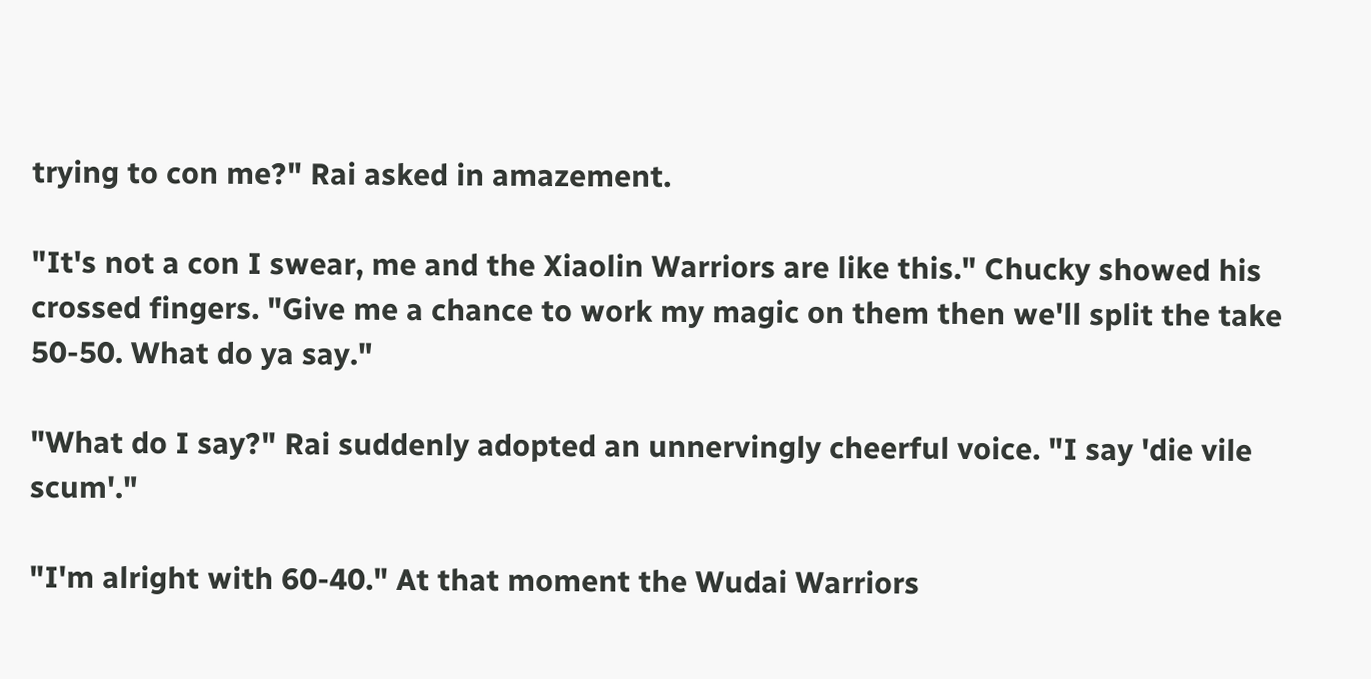trying to con me?" Rai asked in amazement.

"It's not a con I swear, me and the Xiaolin Warriors are like this." Chucky showed his crossed fingers. "Give me a chance to work my magic on them then we'll split the take 50-50. What do ya say."

"What do I say?" Rai suddenly adopted an unnervingly cheerful voice. "I say 'die vile scum'."

"I'm alright with 60-40." At that moment the Wudai Warriors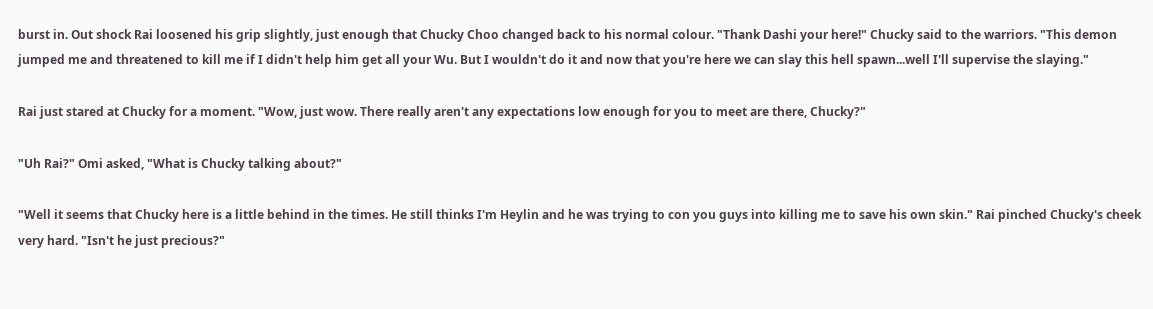burst in. Out shock Rai loosened his grip slightly, just enough that Chucky Choo changed back to his normal colour. "Thank Dashi your here!" Chucky said to the warriors. "This demon jumped me and threatened to kill me if I didn't help him get all your Wu. But I wouldn't do it and now that you're here we can slay this hell spawn...well I'll supervise the slaying."

Rai just stared at Chucky for a moment. "Wow, just wow. There really aren't any expectations low enough for you to meet are there, Chucky?"

"Uh Rai?" Omi asked, "What is Chucky talking about?"

"Well it seems that Chucky here is a little behind in the times. He still thinks I'm Heylin and he was trying to con you guys into killing me to save his own skin." Rai pinched Chucky's cheek very hard. "Isn't he just precious?"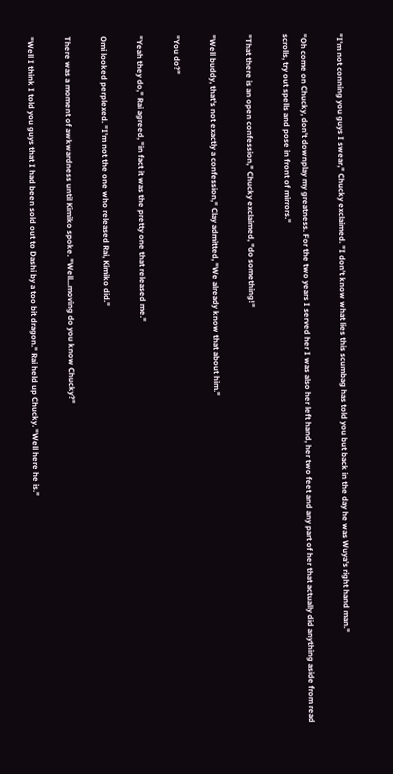"I'm not conning you guys I swear," Chucky exclaimed. "I don't know what lies this scumbag has told you but back in the day he was Wuya's right hand man."

"Oh come on Chucky, don't downplay my greatness. For the two years I served her I was also her left hand, her two feet and any part of her that actually did anything aside from read scrolls, try out spells and pose in front of mirrors."

"That there is an open confession," Chucky exclaimed, "do something!"

"Well buddy, that's not exactly a confession," Clay admitted, "We already know that about him."

"You do?"

"Yeah they do," Rai agreed, "in fact it was the pretty one that released me."

Omi looked perplexed. "I'm not the one who released Rai, Kimiko did."

There was a moment of awkwardness until Kimiko spoke. "Well...moving do you know Chucky?"

"Well I think I told you guys that I had been sold out to Dashi by a too bit dragon." Rai held up Chucky. "Well here he is."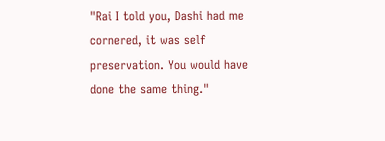"Rai I told you, Dashi had me cornered, it was self preservation. You would have done the same thing."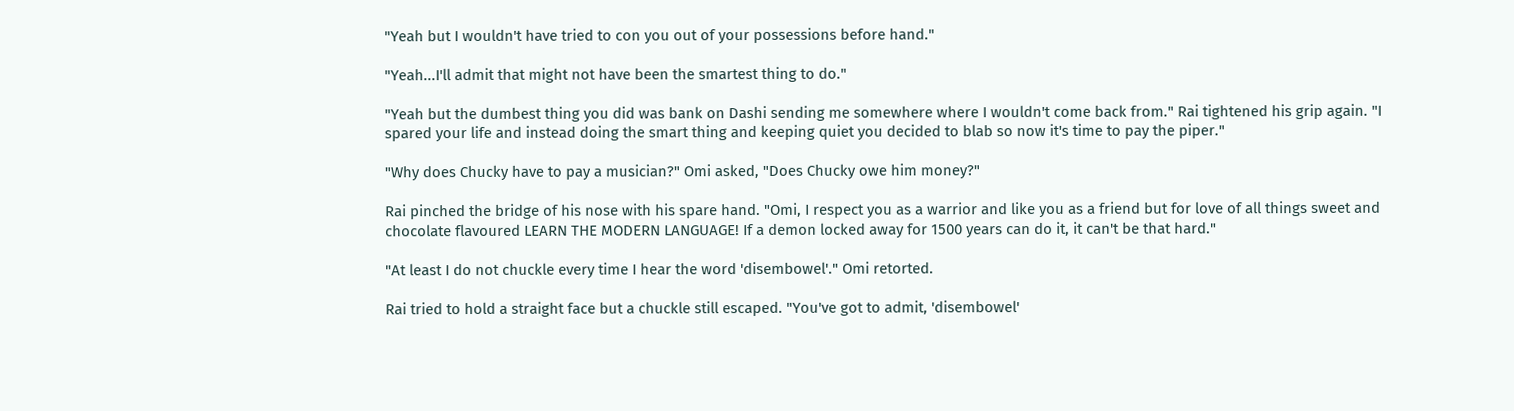"Yeah but I wouldn't have tried to con you out of your possessions before hand."

"Yeah...I'll admit that might not have been the smartest thing to do."

"Yeah but the dumbest thing you did was bank on Dashi sending me somewhere where I wouldn't come back from." Rai tightened his grip again. "I spared your life and instead doing the smart thing and keeping quiet you decided to blab so now it's time to pay the piper."

"Why does Chucky have to pay a musician?" Omi asked, "Does Chucky owe him money?"

Rai pinched the bridge of his nose with his spare hand. "Omi, I respect you as a warrior and like you as a friend but for love of all things sweet and chocolate flavoured LEARN THE MODERN LANGUAGE! If a demon locked away for 1500 years can do it, it can't be that hard."

"At least I do not chuckle every time I hear the word 'disembowel'." Omi retorted.

Rai tried to hold a straight face but a chuckle still escaped. "You've got to admit, 'disembowel'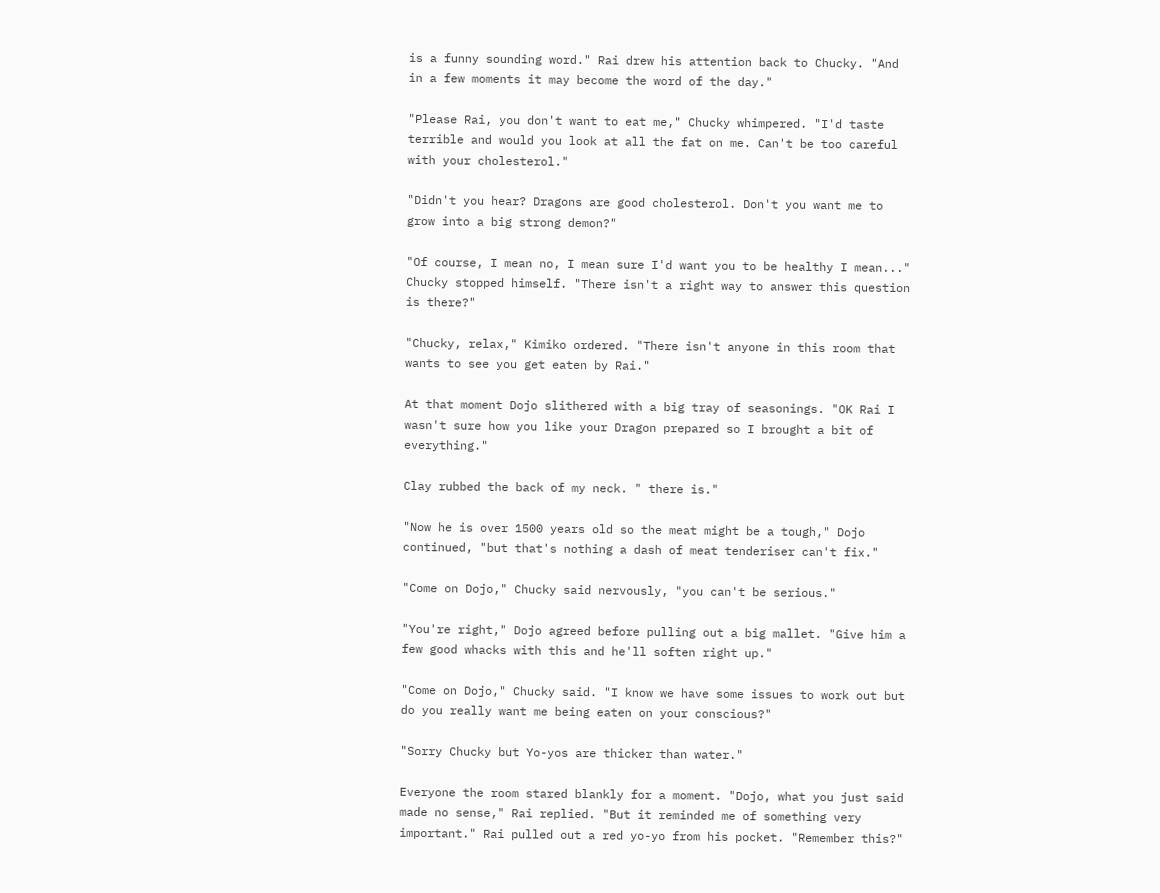is a funny sounding word." Rai drew his attention back to Chucky. "And in a few moments it may become the word of the day."

"Please Rai, you don't want to eat me," Chucky whimpered. "I'd taste terrible and would you look at all the fat on me. Can't be too careful with your cholesterol."

"Didn't you hear? Dragons are good cholesterol. Don't you want me to grow into a big strong demon?"

"Of course, I mean no, I mean sure I'd want you to be healthy I mean..." Chucky stopped himself. "There isn't a right way to answer this question is there?"

"Chucky, relax," Kimiko ordered. "There isn't anyone in this room that wants to see you get eaten by Rai."

At that moment Dojo slithered with a big tray of seasonings. "OK Rai I wasn't sure how you like your Dragon prepared so I brought a bit of everything."

Clay rubbed the back of my neck. " there is."

"Now he is over 1500 years old so the meat might be a tough," Dojo continued, "but that's nothing a dash of meat tenderiser can't fix."

"Come on Dojo," Chucky said nervously, "you can't be serious."

"You're right," Dojo agreed before pulling out a big mallet. "Give him a few good whacks with this and he'll soften right up."

"Come on Dojo," Chucky said. "I know we have some issues to work out but do you really want me being eaten on your conscious?"

"Sorry Chucky but Yo-yos are thicker than water."

Everyone the room stared blankly for a moment. "Dojo, what you just said made no sense," Rai replied. "But it reminded me of something very important." Rai pulled out a red yo-yo from his pocket. "Remember this?"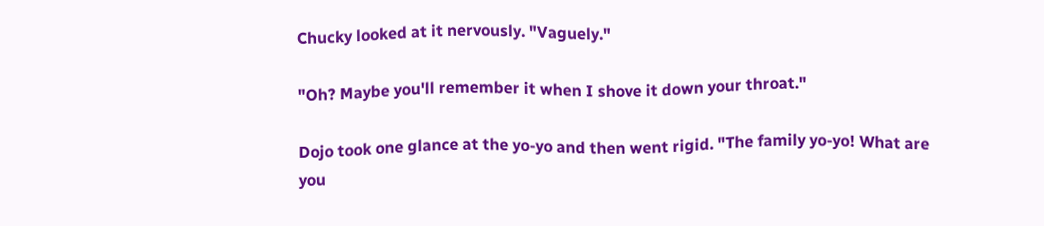Chucky looked at it nervously. "Vaguely."

"Oh? Maybe you'll remember it when I shove it down your throat."

Dojo took one glance at the yo-yo and then went rigid. "The family yo-yo! What are you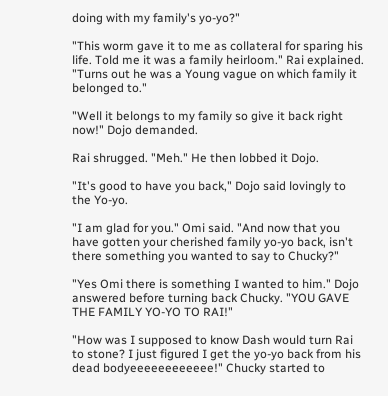doing with my family's yo-yo?"

"This worm gave it to me as collateral for sparing his life. Told me it was a family heirloom." Rai explained. "Turns out he was a Young vague on which family it belonged to."

"Well it belongs to my family so give it back right now!" Dojo demanded.

Rai shrugged. "Meh." He then lobbed it Dojo.

"It's good to have you back," Dojo said lovingly to the Yo-yo.

"I am glad for you." Omi said. "And now that you have gotten your cherished family yo-yo back, isn't there something you wanted to say to Chucky?"

"Yes Omi there is something I wanted to him." Dojo answered before turning back Chucky. "YOU GAVE THE FAMILY YO-YO TO RAI!"

"How was I supposed to know Dash would turn Rai to stone? I just figured I get the yo-yo back from his dead bodyeeeeeeeeeeee!" Chucky started to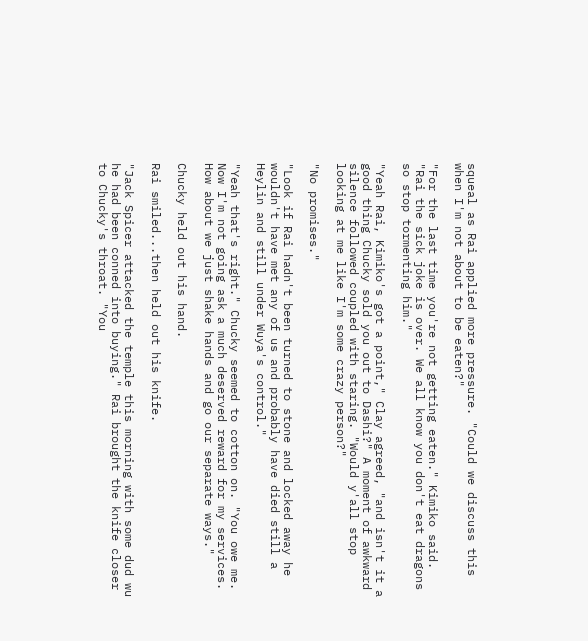squeal as Rai applied more pressure. "Could we discuss this when I'm not about to be eaten?"

"For the last time you're not getting eaten." Kimiko said. "Rai the sick joke is over. We all know you don't eat dragons so stop tormenting him."

"Yeah Rai, Kimiko's got a point," Clay agreed, "and isn't it a good thing Chucky sold you out to Dashi?" A moment of awkward silence followed coupled with staring. "Would y'all stop looking at me like I'm some crazy person?"

"No promises."

"Look if Rai hadn't been turned to stone and locked away he wouldn't have met any of us and probably have died still a Heylin and still under Wuya's control."

"Yeah that's right." Chucky seemed to cotton on. "You owe me. Now I'm not going ask a much deserved reward for my services. How about we just shake hands and go our separate ways."

Chucky held out his hand.

Rai smiled...then held out his knife.

"Jack Spicer attacked the temple this morning with some dud wu he had been conned into buying." Rai brought the knife closer to Chucky's throat. "You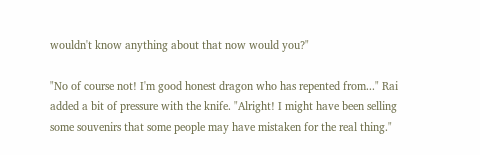wouldn't know anything about that now would you?"

"No of course not! I'm good honest dragon who has repented from..." Rai added a bit of pressure with the knife. "Alright! I might have been selling some souvenirs that some people may have mistaken for the real thing."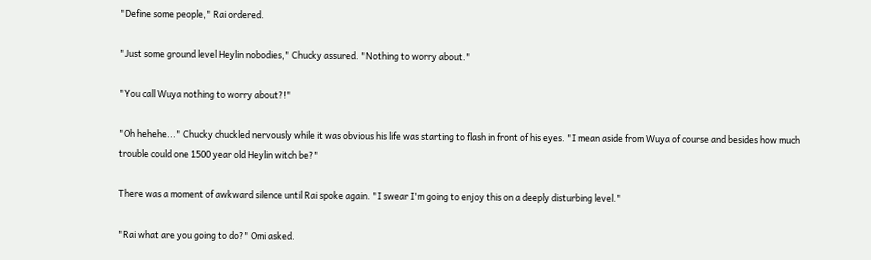"Define some people," Rai ordered.

"Just some ground level Heylin nobodies," Chucky assured. "Nothing to worry about."

"You call Wuya nothing to worry about?!"

"Oh hehehe..." Chucky chuckled nervously while it was obvious his life was starting to flash in front of his eyes. "I mean aside from Wuya of course and besides how much trouble could one 1500 year old Heylin witch be?"

There was a moment of awkward silence until Rai spoke again. "I swear I'm going to enjoy this on a deeply disturbing level."

"Rai what are you going to do?" Omi asked.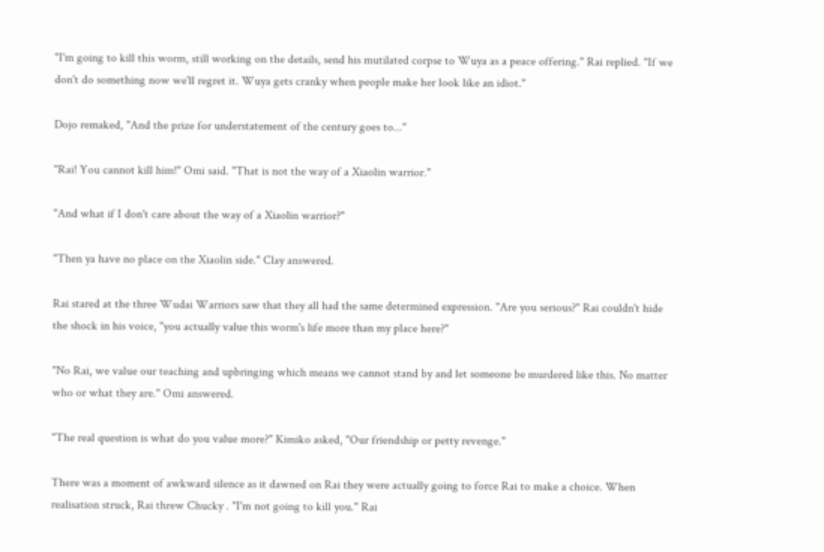"I'm going to kill this worm, still working on the details, send his mutilated corpse to Wuya as a peace offering." Rai replied. "If we don't do something now we'll regret it. Wuya gets cranky when people make her look like an idiot."

Dojo remaked, "And the prize for understatement of the century goes to..."

"Rai! You cannot kill him!" Omi said. "That is not the way of a Xiaolin warrior."

"And what if I don't care about the way of a Xiaolin warrior?"

"Then ya have no place on the Xiaolin side." Clay answered.

Rai stared at the three Wudai Warriors saw that they all had the same determined expression. "Are you serious?" Rai couldn't hide the shock in his voice, "you actually value this worm's life more than my place here?"

"No Rai, we value our teaching and upbringing which means we cannot stand by and let someone be murdered like this. No matter who or what they are." Omi answered.

"The real question is what do you value more?" Kimiko asked, "Our friendship or petty revenge."

There was a moment of awkward silence as it dawned on Rai they were actually going to force Rai to make a choice. When realisation struck, Rai threw Chucky . "I'm not going to kill you." Rai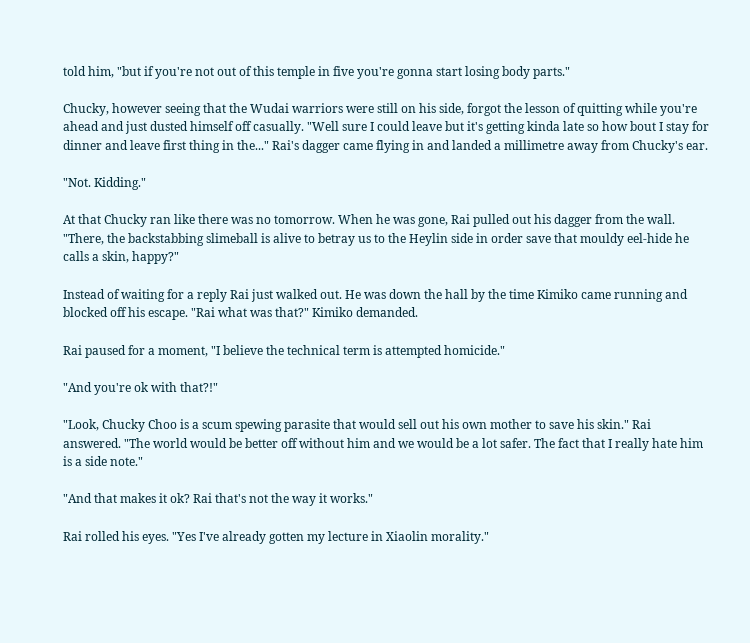told him, "but if you're not out of this temple in five you're gonna start losing body parts."

Chucky, however seeing that the Wudai warriors were still on his side, forgot the lesson of quitting while you're ahead and just dusted himself off casually. "Well sure I could leave but it's getting kinda late so how bout I stay for dinner and leave first thing in the..." Rai's dagger came flying in and landed a millimetre away from Chucky's ear.

"Not. Kidding."

At that Chucky ran like there was no tomorrow. When he was gone, Rai pulled out his dagger from the wall. "There, the backstabbing slimeball is alive to betray us to the Heylin side in order save that mouldy eel-hide he calls a skin, happy?"

Instead of waiting for a reply Rai just walked out. He was down the hall by the time Kimiko came running and blocked off his escape. "Rai what was that?" Kimiko demanded.

Rai paused for a moment, "I believe the technical term is attempted homicide."

"And you're ok with that?!"

"Look, Chucky Choo is a scum spewing parasite that would sell out his own mother to save his skin." Rai answered. "The world would be better off without him and we would be a lot safer. The fact that I really hate him is a side note."

"And that makes it ok? Rai that's not the way it works."

Rai rolled his eyes. "Yes I've already gotten my lecture in Xiaolin morality."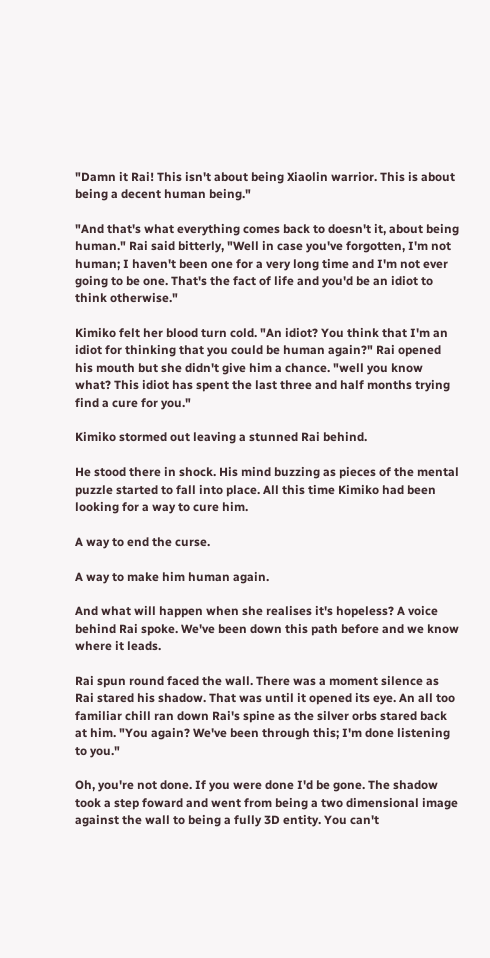"Damn it Rai! This isn't about being Xiaolin warrior. This is about being a decent human being."

"And that's what everything comes back to doesn't it, about being human." Rai said bitterly, "Well in case you've forgotten, I'm not human; I haven't been one for a very long time and I'm not ever going to be one. That's the fact of life and you'd be an idiot to think otherwise."

Kimiko felt her blood turn cold. "An idiot? You think that I'm an idiot for thinking that you could be human again?" Rai opened his mouth but she didn't give him a chance. "well you know what? This idiot has spent the last three and half months trying find a cure for you."

Kimiko stormed out leaving a stunned Rai behind.

He stood there in shock. His mind buzzing as pieces of the mental puzzle started to fall into place. All this time Kimiko had been looking for a way to cure him.

A way to end the curse.

A way to make him human again.

And what will happen when she realises it's hopeless? A voice behind Rai spoke. We've been down this path before and we know where it leads.

Rai spun round faced the wall. There was a moment silence as Rai stared his shadow. That was until it opened its eye. An all too familiar chill ran down Rai's spine as the silver orbs stared back at him. "You again? We've been through this; I'm done listening to you."

Oh, you're not done. If you were done I'd be gone. The shadow took a step foward and went from being a two dimensional image against the wall to being a fully 3D entity. You can't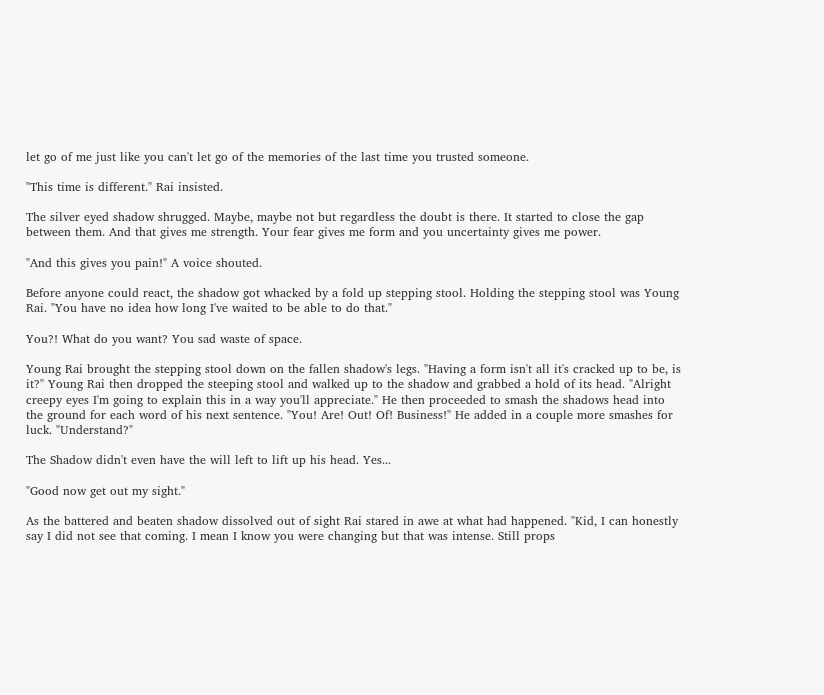let go of me just like you can't let go of the memories of the last time you trusted someone.

"This time is different." Rai insisted.

The silver eyed shadow shrugged. Maybe, maybe not but regardless the doubt is there. It started to close the gap between them. And that gives me strength. Your fear gives me form and you uncertainty gives me power.

"And this gives you pain!" A voice shouted.

Before anyone could react, the shadow got whacked by a fold up stepping stool. Holding the stepping stool was Young Rai. "You have no idea how long I've waited to be able to do that."

You?! What do you want? You sad waste of space.

Young Rai brought the stepping stool down on the fallen shadow's legs. "Having a form isn't all it's cracked up to be, is it?" Young Rai then dropped the steeping stool and walked up to the shadow and grabbed a hold of its head. "Alright creepy eyes I'm going to explain this in a way you'll appreciate." He then proceeded to smash the shadows head into the ground for each word of his next sentence. "You! Are! Out! Of! Business!" He added in a couple more smashes for luck. "Understand?"

The Shadow didn't even have the will left to lift up his head. Yes...

"Good now get out my sight."

As the battered and beaten shadow dissolved out of sight Rai stared in awe at what had happened. "Kid, I can honestly say I did not see that coming. I mean I know you were changing but that was intense. Still props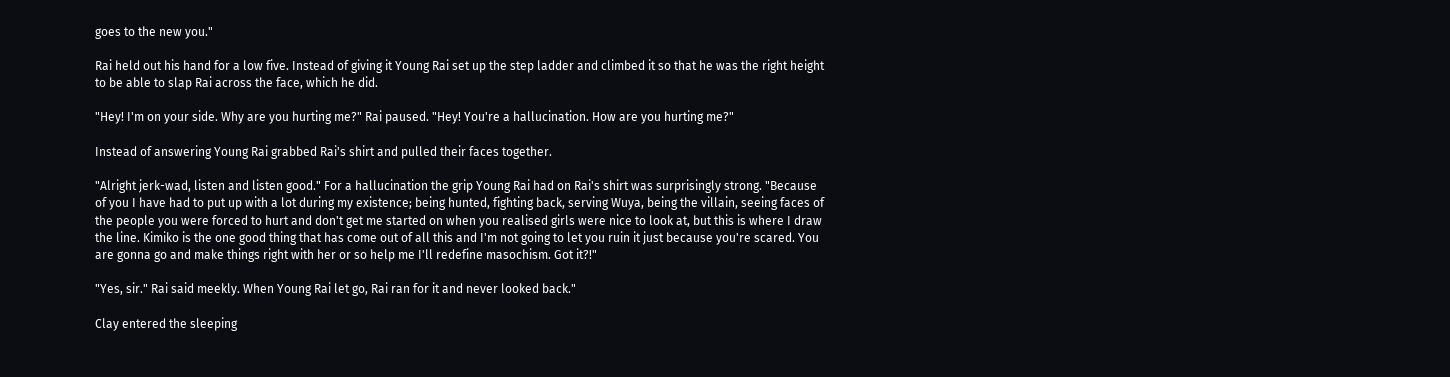goes to the new you."

Rai held out his hand for a low five. Instead of giving it Young Rai set up the step ladder and climbed it so that he was the right height to be able to slap Rai across the face, which he did.

"Hey! I'm on your side. Why are you hurting me?" Rai paused. "Hey! You're a hallucination. How are you hurting me?"

Instead of answering Young Rai grabbed Rai's shirt and pulled their faces together.

"Alright jerk-wad, listen and listen good." For a hallucination the grip Young Rai had on Rai's shirt was surprisingly strong. "Because of you I have had to put up with a lot during my existence; being hunted, fighting back, serving Wuya, being the villain, seeing faces of the people you were forced to hurt and don't get me started on when you realised girls were nice to look at, but this is where I draw the line. Kimiko is the one good thing that has come out of all this and I'm not going to let you ruin it just because you're scared. You are gonna go and make things right with her or so help me I'll redefine masochism. Got it?!"

"Yes, sir." Rai said meekly. When Young Rai let go, Rai ran for it and never looked back."

Clay entered the sleeping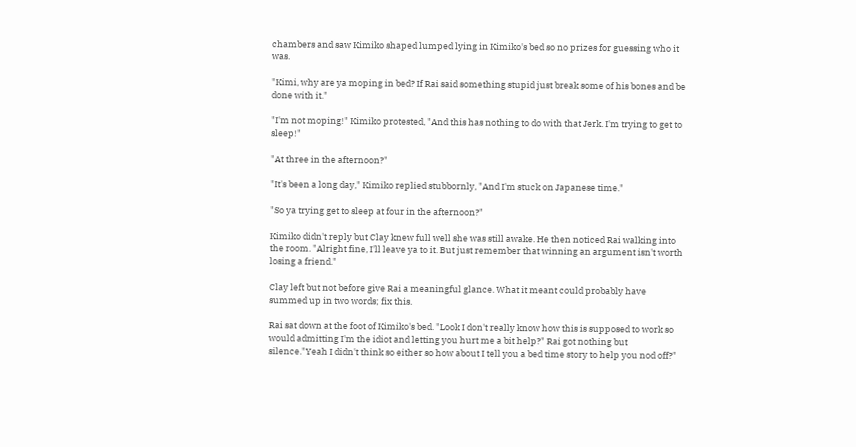chambers and saw Kimiko shaped lumped lying in Kimiko's bed so no prizes for guessing who it was.

"Kimi, why are ya moping in bed? If Rai said something stupid just break some of his bones and be done with it."

"I'm not moping!" Kimiko protested, "And this has nothing to do with that Jerk. I'm trying to get to sleep!"

"At three in the afternoon?"

"It's been a long day," Kimiko replied stubbornly, "And I'm stuck on Japanese time."

"So ya trying get to sleep at four in the afternoon?"

Kimiko didn't reply but Clay knew full well she was still awake. He then noticed Rai walking into the room. "Alright fine, I'll leave ya to it. But just remember that winning an argument isn't worth losing a friend."

Clay left but not before give Rai a meaningful glance. What it meant could probably have summed up in two words; fix this.

Rai sat down at the foot of Kimiko's bed. "Look I don't really know how this is supposed to work so would admitting I'm the idiot and letting you hurt me a bit help?" Rai got nothing but silence."Yeah I didn't think so either so how about I tell you a bed time story to help you nod off?"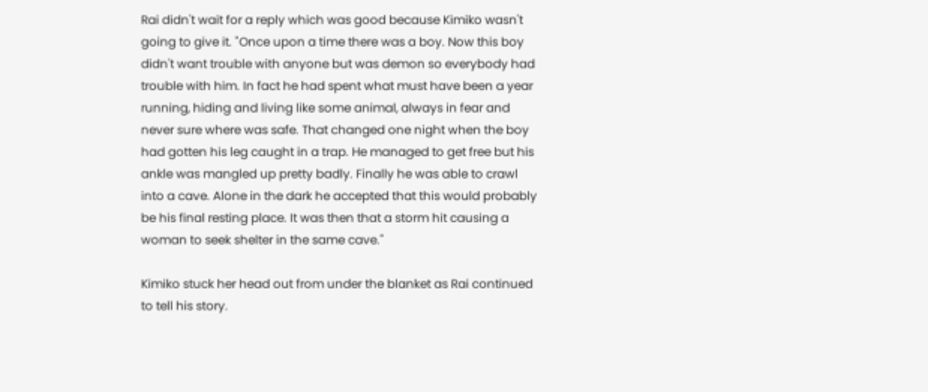Rai didn't wait for a reply which was good because Kimiko wasn't going to give it. "Once upon a time there was a boy. Now this boy didn't want trouble with anyone but was demon so everybody had trouble with him. In fact he had spent what must have been a year running, hiding and living like some animal, always in fear and never sure where was safe. That changed one night when the boy had gotten his leg caught in a trap. He managed to get free but his ankle was mangled up pretty badly. Finally he was able to crawl into a cave. Alone in the dark he accepted that this would probably be his final resting place. It was then that a storm hit causing a woman to seek shelter in the same cave."

Kimiko stuck her head out from under the blanket as Rai continued to tell his story.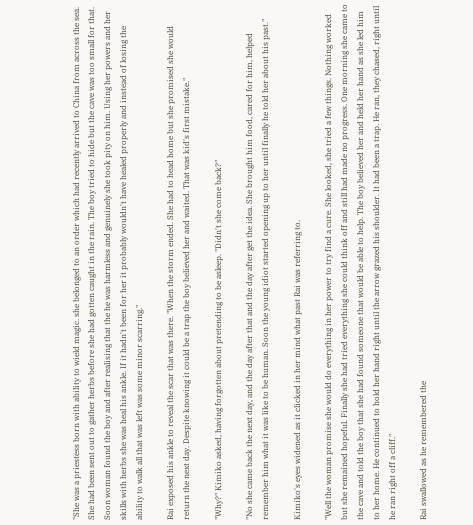"She was a priestess born with ability to wield magic. she belonged to an order which had recently arrived to China from across the sea. She had been sent out to gather herbs before she had gotten caught in the rain. The boy tried to hide but the cave was too small for that. Soon woman found the boy and after realising that the he was harmless and genuinely she took pity on him. Using her powers and her skills with herbs she was heal his ankle. If it hadn't been for her it probably wouldn't have healed properly and instead of losing the ability to walk all that was left was some minor scarring."

Rai exposed his ankle to reveal the scar that was there. "When the storm ended. She had to head home but she promised she would return the next day. Despite knowing it could be a trap the boy believed her and waited. That was kid's first mistake."

"Why?" Kimiko asked, having forgotten about pretending to be asleep. "Didn't she come back?"

"No she came back the next day, and the day after that and the day after get the idea. She brought him food, cared for him, helped remember him what it was like to be human. Soon the young idiot started opening up to her until finally he told her about his past."

Kimiko's eyes widened as it clicked in her mind what past Rai was referring to.

"Well the woman promise she would do everything in her power to try find a cure. She looked, she tried a few things. Nothing worked but she remained hopeful. Finally she had tried everything she could think off and still had made no progress. One morning she came to the cave and told the boy that she had found someone that would be able to help. The boy believed her and held her hand as she led him to her home. He continued to hold her hand right until the arrow grazed his shoulder. It had been a trap. He ran, they chased, right until he ran right off a cliff."

Rai swallowed as he remembered the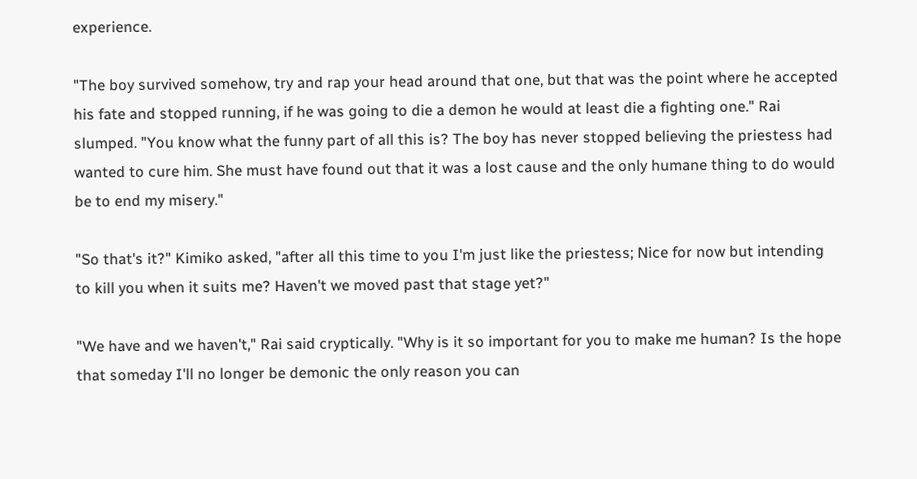experience.

"The boy survived somehow, try and rap your head around that one, but that was the point where he accepted his fate and stopped running, if he was going to die a demon he would at least die a fighting one." Rai slumped. "You know what the funny part of all this is? The boy has never stopped believing the priestess had wanted to cure him. She must have found out that it was a lost cause and the only humane thing to do would be to end my misery."

"So that's it?" Kimiko asked, "after all this time to you I'm just like the priestess; Nice for now but intending to kill you when it suits me? Haven't we moved past that stage yet?"

"We have and we haven't," Rai said cryptically. "Why is it so important for you to make me human? Is the hope that someday I'll no longer be demonic the only reason you can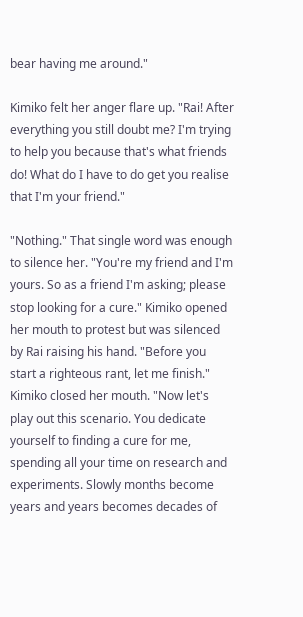bear having me around."

Kimiko felt her anger flare up. "Rai! After everything you still doubt me? I'm trying to help you because that's what friends do! What do I have to do get you realise that I'm your friend."

"Nothing." That single word was enough to silence her. "You're my friend and I'm yours. So as a friend I'm asking; please stop looking for a cure." Kimiko opened her mouth to protest but was silenced by Rai raising his hand. "Before you start a righteous rant, let me finish." Kimiko closed her mouth. "Now let's play out this scenario. You dedicate yourself to finding a cure for me, spending all your time on research and experiments. Slowly months become years and years becomes decades of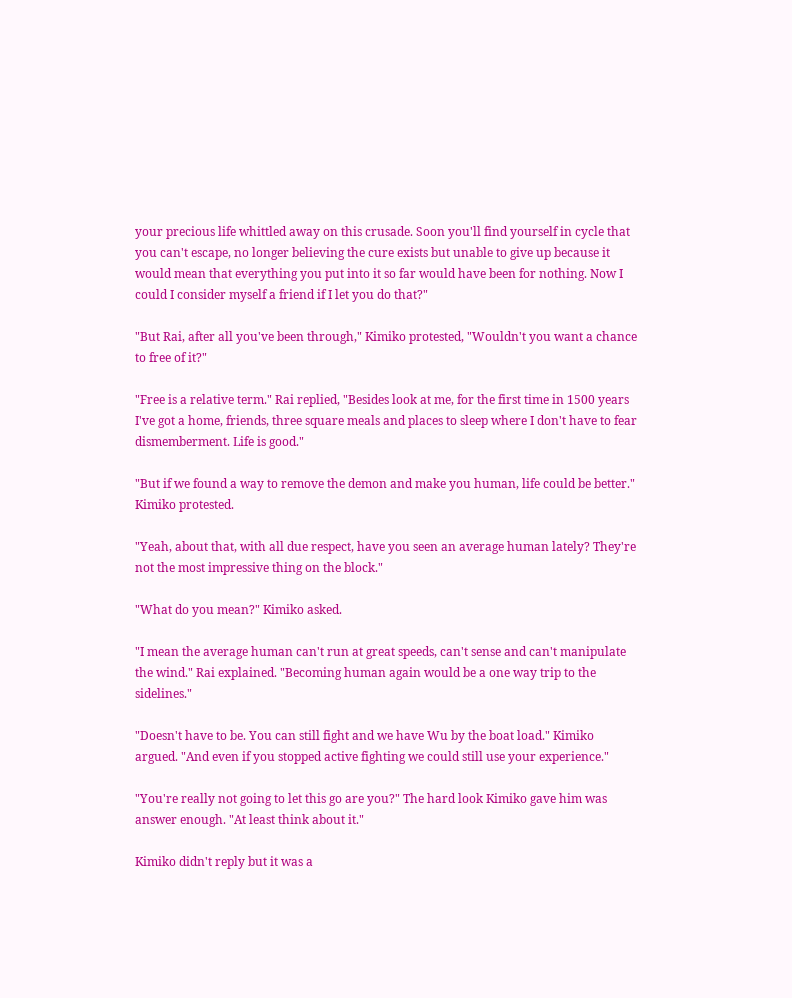your precious life whittled away on this crusade. Soon you'll find yourself in cycle that you can't escape, no longer believing the cure exists but unable to give up because it would mean that everything you put into it so far would have been for nothing. Now I could I consider myself a friend if I let you do that?"

"But Rai, after all you've been through," Kimiko protested, "Wouldn't you want a chance to free of it?"

"Free is a relative term." Rai replied, "Besides look at me, for the first time in 1500 years I've got a home, friends, three square meals and places to sleep where I don't have to fear dismemberment. Life is good."

"But if we found a way to remove the demon and make you human, life could be better." Kimiko protested.

"Yeah, about that, with all due respect, have you seen an average human lately? They're not the most impressive thing on the block."

"What do you mean?" Kimiko asked.

"I mean the average human can't run at great speeds, can't sense and can't manipulate the wind." Rai explained. "Becoming human again would be a one way trip to the sidelines."

"Doesn't have to be. You can still fight and we have Wu by the boat load." Kimiko argued. "And even if you stopped active fighting we could still use your experience."

"You're really not going to let this go are you?" The hard look Kimiko gave him was answer enough. "At least think about it."

Kimiko didn't reply but it was a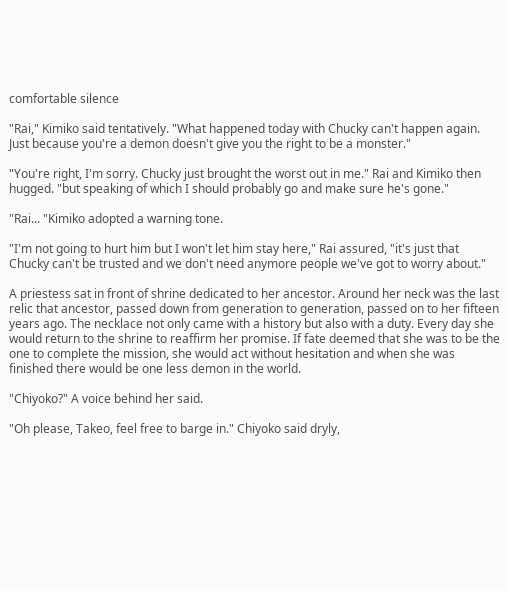comfortable silence

"Rai," Kimiko said tentatively. "What happened today with Chucky can't happen again. Just because you're a demon doesn't give you the right to be a monster."

"You're right, I'm sorry. Chucky just brought the worst out in me." Rai and Kimiko then hugged. "but speaking of which I should probably go and make sure he's gone."

"Rai... "Kimiko adopted a warning tone.

"I'm not going to hurt him but I won't let him stay here," Rai assured, "it's just that Chucky can't be trusted and we don't need anymore people we've got to worry about."

A priestess sat in front of shrine dedicated to her ancestor. Around her neck was the last relic that ancestor, passed down from generation to generation, passed on to her fifteen years ago. The necklace not only came with a history but also with a duty. Every day she would return to the shrine to reaffirm her promise. If fate deemed that she was to be the one to complete the mission, she would act without hesitation and when she was finished there would be one less demon in the world.

"Chiyoko?" A voice behind her said.

"Oh please, Takeo, feel free to barge in." Chiyoko said dryly,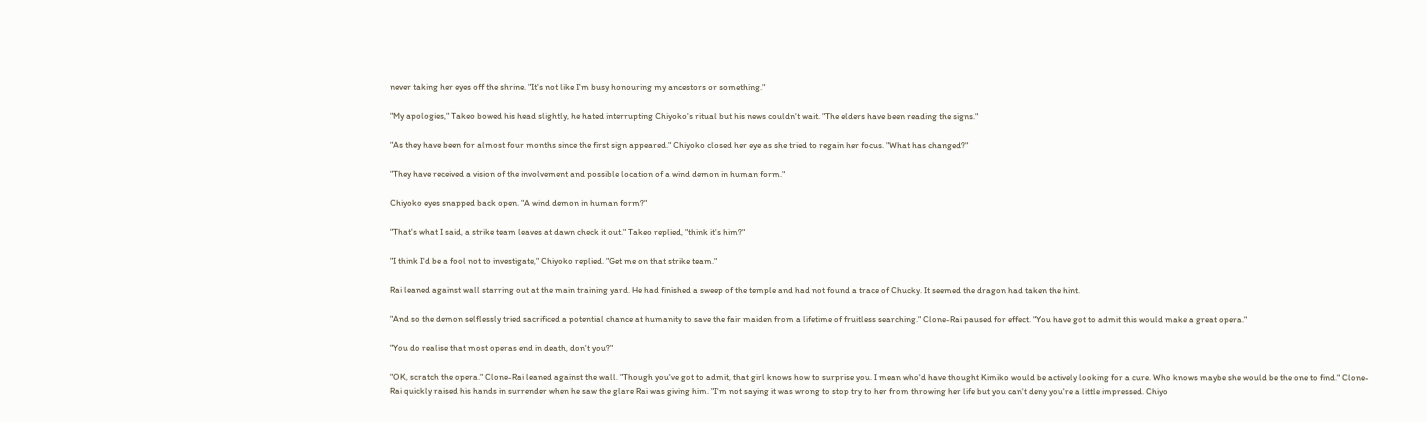never taking her eyes off the shrine. "It's not like I'm busy honouring my ancestors or something."

"My apologies," Takeo bowed his head slightly, he hated interrupting Chiyoko's ritual but his news couldn't wait. "The elders have been reading the signs."

"As they have been for almost four months since the first sign appeared." Chiyoko closed her eye as she tried to regain her focus. "What has changed?"

"They have received a vision of the involvement and possible location of a wind demon in human form."

Chiyoko eyes snapped back open. "A wind demon in human form?"

"That's what I said, a strike team leaves at dawn check it out." Takeo replied, "think it's him?"

"I think I'd be a fool not to investigate," Chiyoko replied. "Get me on that strike team."

Rai leaned against wall starring out at the main training yard. He had finished a sweep of the temple and had not found a trace of Chucky. It seemed the dragon had taken the hint.

"And so the demon selflessly tried sacrificed a potential chance at humanity to save the fair maiden from a lifetime of fruitless searching." Clone-Rai paused for effect. "You have got to admit this would make a great opera."

"You do realise that most operas end in death, don't you?"

"OK, scratch the opera." Clone-Rai leaned against the wall. "Though you've got to admit, that girl knows how to surprise you. I mean who'd have thought Kimiko would be actively looking for a cure. Who knows maybe she would be the one to find." Clone-Rai quickly raised his hands in surrender when he saw the glare Rai was giving him. "I'm not saying it was wrong to stop try to her from throwing her life but you can't deny you're a little impressed. Chiyo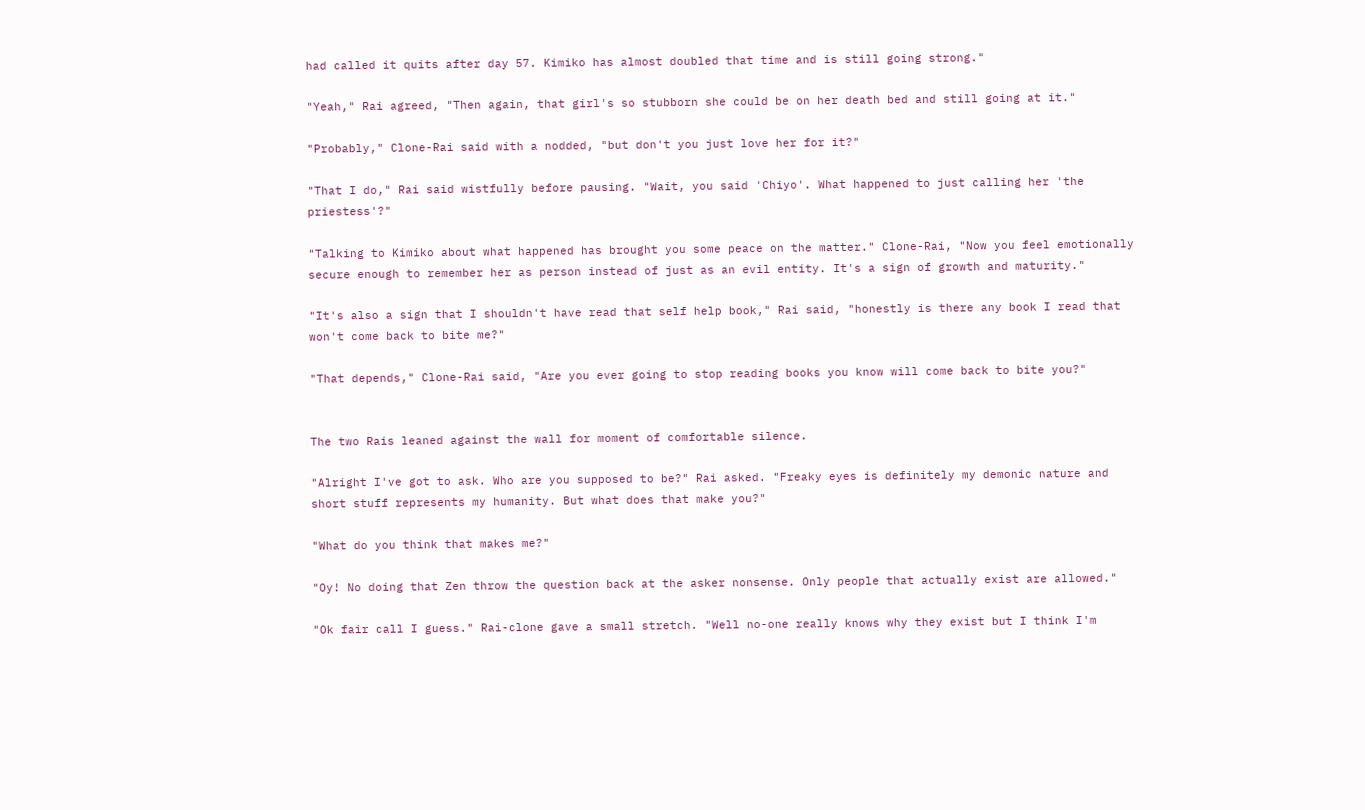had called it quits after day 57. Kimiko has almost doubled that time and is still going strong."

"Yeah," Rai agreed, "Then again, that girl's so stubborn she could be on her death bed and still going at it."

"Probably," Clone-Rai said with a nodded, "but don't you just love her for it?"

"That I do," Rai said wistfully before pausing. "Wait, you said 'Chiyo'. What happened to just calling her 'the priestess'?"

"Talking to Kimiko about what happened has brought you some peace on the matter." Clone-Rai, "Now you feel emotionally secure enough to remember her as person instead of just as an evil entity. It's a sign of growth and maturity."

"It's also a sign that I shouldn't have read that self help book," Rai said, "honestly is there any book I read that won't come back to bite me?"

"That depends," Clone-Rai said, "Are you ever going to stop reading books you know will come back to bite you?"


The two Rais leaned against the wall for moment of comfortable silence.

"Alright I've got to ask. Who are you supposed to be?" Rai asked. "Freaky eyes is definitely my demonic nature and short stuff represents my humanity. But what does that make you?"

"What do you think that makes me?"

"Oy! No doing that Zen throw the question back at the asker nonsense. Only people that actually exist are allowed."

"Ok fair call I guess." Rai-clone gave a small stretch. "Well no-one really knows why they exist but I think I'm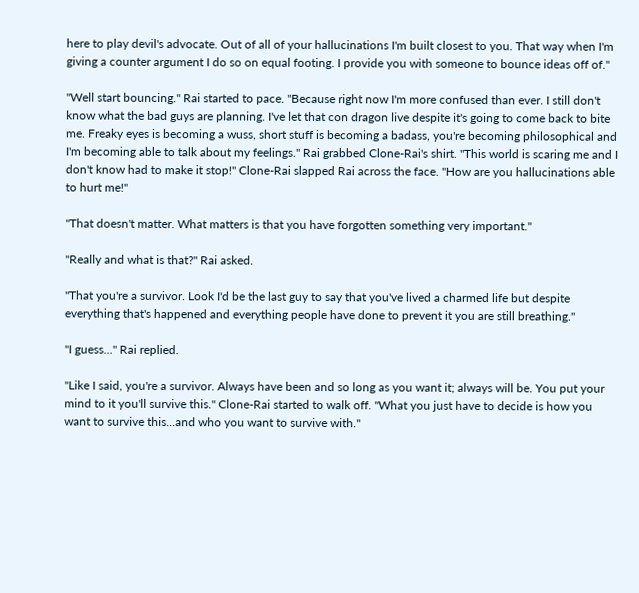here to play devil's advocate. Out of all of your hallucinations I'm built closest to you. That way when I'm giving a counter argument I do so on equal footing. I provide you with someone to bounce ideas off of."

"Well start bouncing." Rai started to pace. "Because right now I'm more confused than ever. I still don't know what the bad guys are planning. I've let that con dragon live despite it's going to come back to bite me. Freaky eyes is becoming a wuss, short stuff is becoming a badass, you're becoming philosophical and I'm becoming able to talk about my feelings." Rai grabbed Clone-Rai's shirt. "This world is scaring me and I don't know had to make it stop!" Clone-Rai slapped Rai across the face. "How are you hallucinations able to hurt me!"

"That doesn't matter. What matters is that you have forgotten something very important."

"Really and what is that?" Rai asked.

"That you're a survivor. Look I'd be the last guy to say that you've lived a charmed life but despite everything that's happened and everything people have done to prevent it you are still breathing."

"I guess..." Rai replied.

"Like I said, you're a survivor. Always have been and so long as you want it; always will be. You put your mind to it you'll survive this." Clone-Rai started to walk off. "What you just have to decide is how you want to survive this...and who you want to survive with."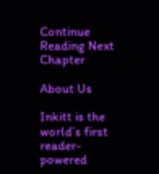Continue Reading Next Chapter

About Us

Inkitt is the world’s first reader-powered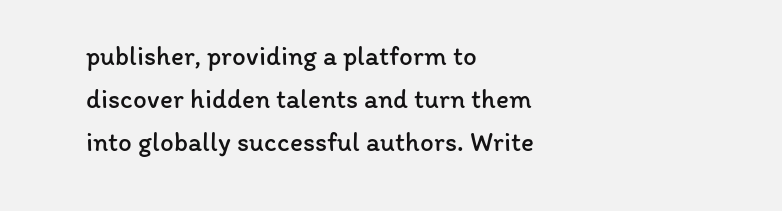publisher, providing a platform to discover hidden talents and turn them into globally successful authors. Write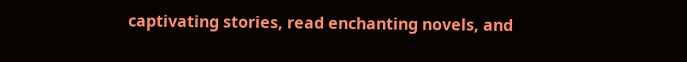captivating stories, read enchanting novels, and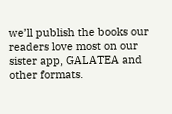we’ll publish the books our readers love most on our sister app, GALATEA and other formats.